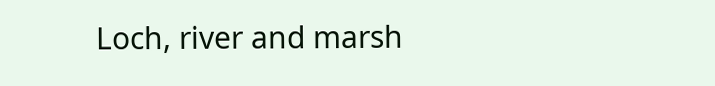Loch, river and marsh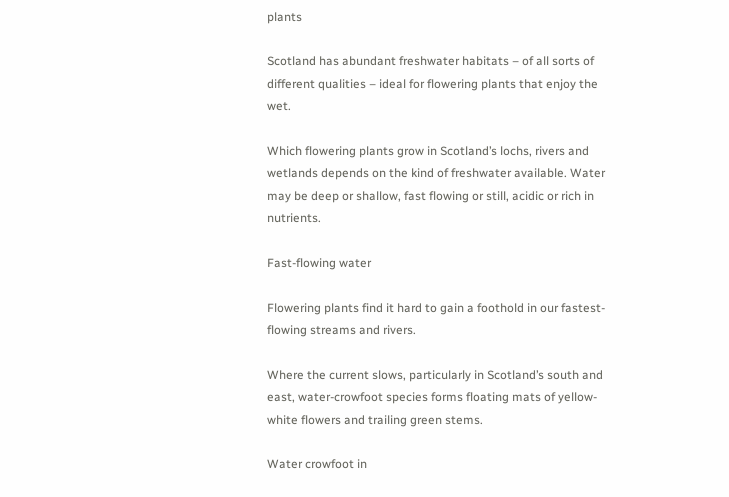plants

Scotland has abundant freshwater habitats – of all sorts of different qualities – ideal for flowering plants that enjoy the wet.

Which flowering plants grow in Scotland’s lochs, rivers and wetlands depends on the kind of freshwater available. Water may be deep or shallow, fast flowing or still, acidic or rich in nutrients.

Fast-flowing water

Flowering plants find it hard to gain a foothold in our fastest-flowing streams and rivers.

Where the current slows, particularly in Scotland’s south and east, water-crowfoot species forms floating mats of yellow-white flowers and trailing green stems.

Water crowfoot in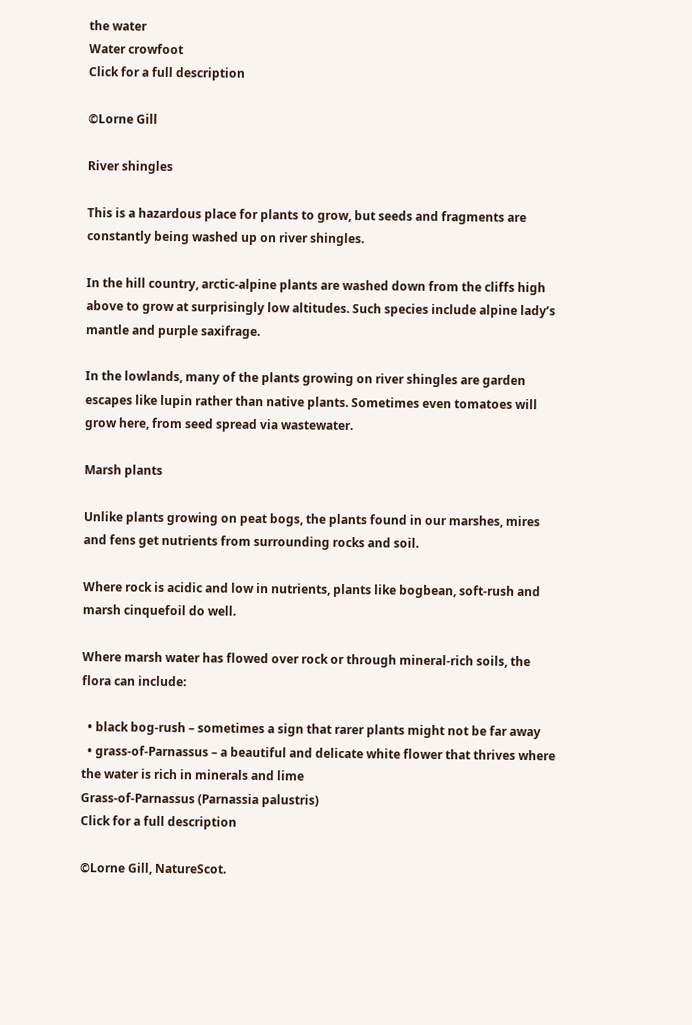the water
Water crowfoot
Click for a full description

©Lorne Gill

River shingles

This is a hazardous place for plants to grow, but seeds and fragments are constantly being washed up on river shingles.

In the hill country, arctic-alpine plants are washed down from the cliffs high above to grow at surprisingly low altitudes. Such species include alpine lady’s mantle and purple saxifrage.

In the lowlands, many of the plants growing on river shingles are garden escapes like lupin rather than native plants. Sometimes even tomatoes will grow here, from seed spread via wastewater.

Marsh plants

Unlike plants growing on peat bogs, the plants found in our marshes, mires and fens get nutrients from surrounding rocks and soil.

Where rock is acidic and low in nutrients, plants like bogbean, soft-rush and marsh cinquefoil do well.

Where marsh water has flowed over rock or through mineral-rich soils, the flora can include:

  • black bog-rush – sometimes a sign that rarer plants might not be far away
  • grass-of-Parnassus – a beautiful and delicate white flower that thrives where the water is rich in minerals and lime
Grass-of-Parnassus (Parnassia palustris)
Click for a full description

©Lorne Gill, NatureScot.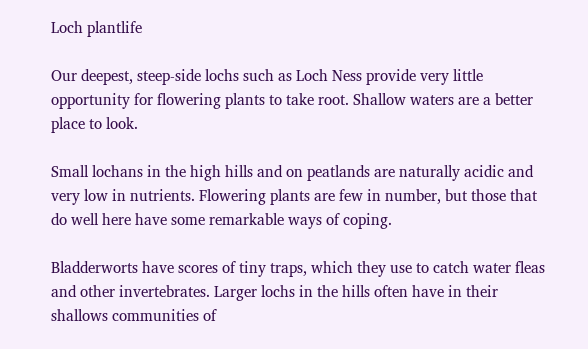Loch plantlife

Our deepest, steep-side lochs such as Loch Ness provide very little opportunity for flowering plants to take root. Shallow waters are a better place to look.

Small lochans in the high hills and on peatlands are naturally acidic and very low in nutrients. Flowering plants are few in number, but those that do well here have some remarkable ways of coping.

Bladderworts have scores of tiny traps, which they use to catch water fleas and other invertebrates. Larger lochs in the hills often have in their shallows communities of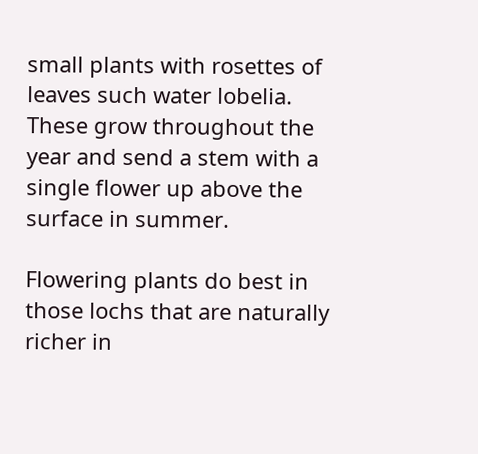small plants with rosettes of leaves such water lobelia. These grow throughout the year and send a stem with a single flower up above the surface in summer.

Flowering plants do best in those lochs that are naturally richer in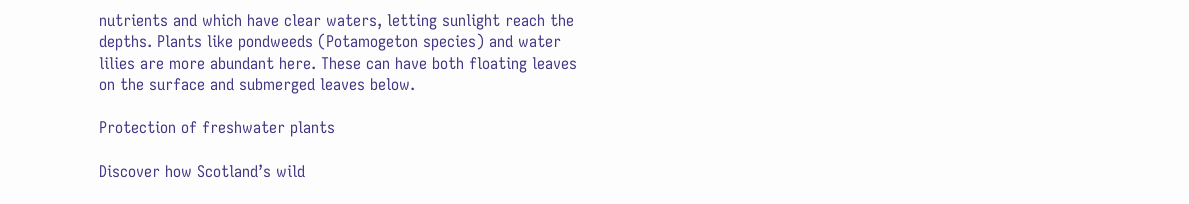nutrients and which have clear waters, letting sunlight reach the depths. Plants like pondweeds (Potamogeton species) and water lilies are more abundant here. These can have both floating leaves on the surface and submerged leaves below.

Protection of freshwater plants

Discover how Scotland’s wild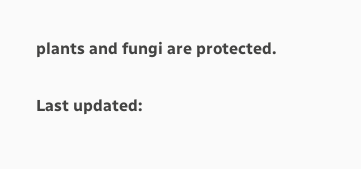plants and fungi are protected.

Last updated: